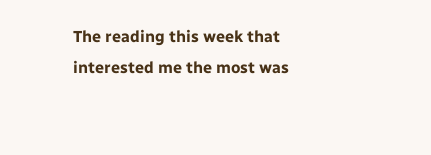The reading this week that interested me the most was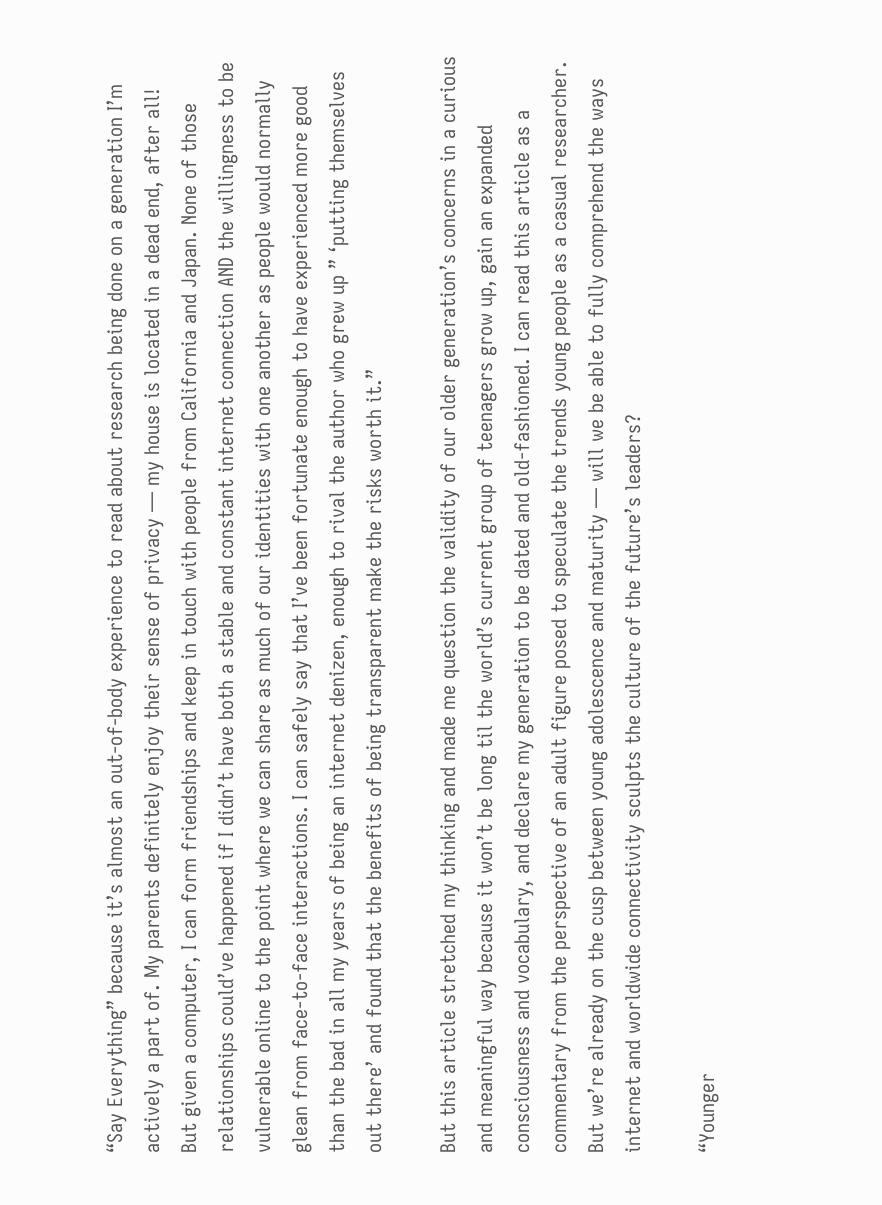“Say Everything” because it’s almost an out-of-body experience to read about research being done on a generation I’m actively a part of. My parents definitely enjoy their sense of privacy — my house is located in a dead end, after all! But given a computer, I can form friendships and keep in touch with people from California and Japan. None of those relationships could’ve happened if I didn’t have both a stable and constant internet connection AND the willingness to be vulnerable online to the point where we can share as much of our identities with one another as people would normally glean from face-to-face interactions. I can safely say that I’ve been fortunate enough to have experienced more good than the bad in all my years of being an internet denizen, enough to rival the author who grew up ” ‘putting themselves out there’ and found that the benefits of being transparent make the risks worth it.”

But this article stretched my thinking and made me question the validity of our older generation’s concerns in a curious and meaningful way because it won’t be long til the world’s current group of teenagers grow up, gain an expanded consciousness and vocabulary, and declare my generation to be dated and old-fashioned. I can read this article as a commentary from the perspective of an adult figure posed to speculate the trends young people as a casual researcher. But we’re already on the cusp between young adolescence and maturity — will we be able to fully comprehend the ways internet and worldwide connectivity sculpts the culture of the future’s leaders?

“Younger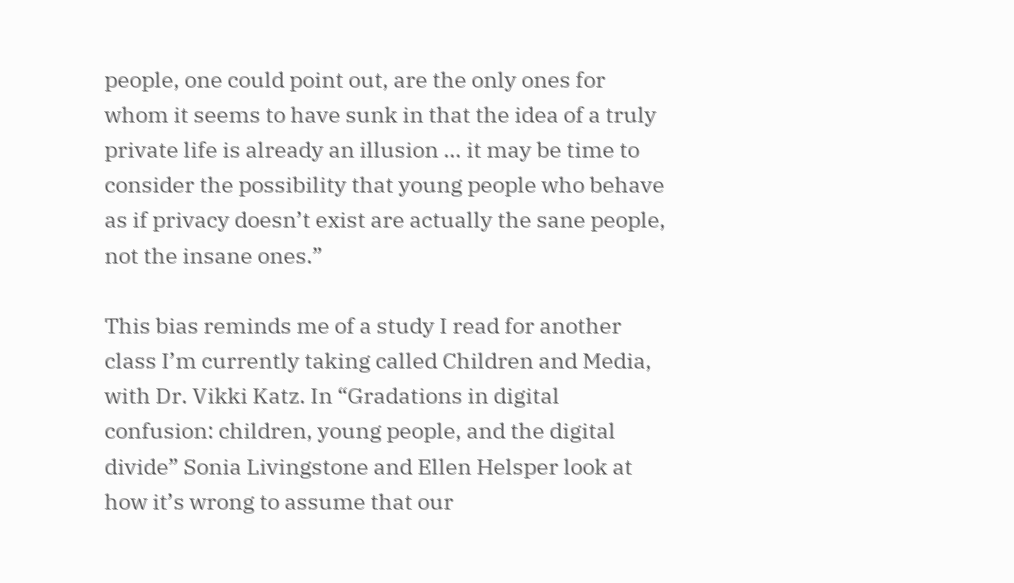people, one could point out, are the only ones for whom it seems to have sunk in that the idea of a truly private life is already an illusion … it may be time to consider the possibility that young people who behave as if privacy doesn’t exist are actually the sane people, not the insane ones.”

This bias reminds me of a study I read for another class I’m currently taking called Children and Media, with Dr. Vikki Katz. In “Gradations in digital confusion: children, young people, and the digital divide” Sonia Livingstone and Ellen Helsper look at how it’s wrong to assume that our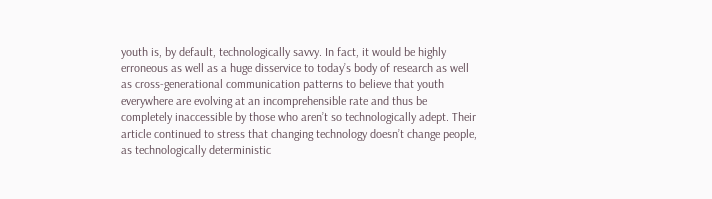youth is, by default, technologically savvy. In fact, it would be highly erroneous as well as a huge disservice to today’s body of research as well as cross-generational communication patterns to believe that youth everywhere are evolving at an incomprehensible rate and thus be completely inaccessible by those who aren’t so technologically adept. Their article continued to stress that changing technology doesn’t change people, as technologically deterministic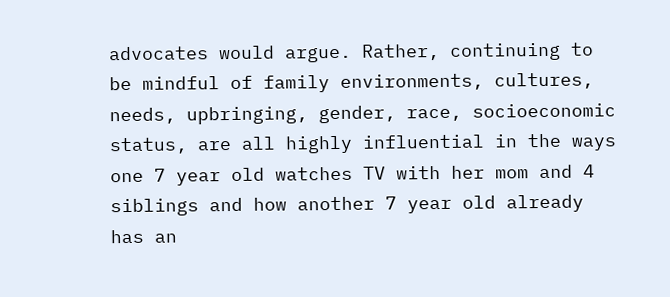advocates would argue. Rather, continuing to be mindful of family environments, cultures, needs, upbringing, gender, race, socioeconomic status, are all highly influential in the ways one 7 year old watches TV with her mom and 4 siblings and how another 7 year old already has an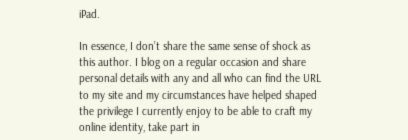iPad.

In essence, I don’t share the same sense of shock as this author. I blog on a regular occasion and share personal details with any and all who can find the URL to my site and my circumstances have helped shaped the privilege I currently enjoy to be able to craft my online identity, take part in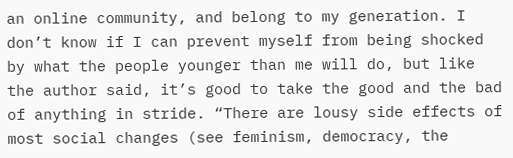an online community, and belong to my generation. I don’t know if I can prevent myself from being shocked by what the people younger than me will do, but like the author said, it’s good to take the good and the bad of anything in stride. “There are lousy side effects of most social changes (see feminism, democracy, the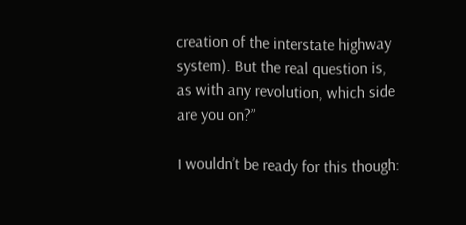creation of the interstate highway system). But the real question is, as with any revolution, which side are you on?”

I wouldn’t be ready for this though: